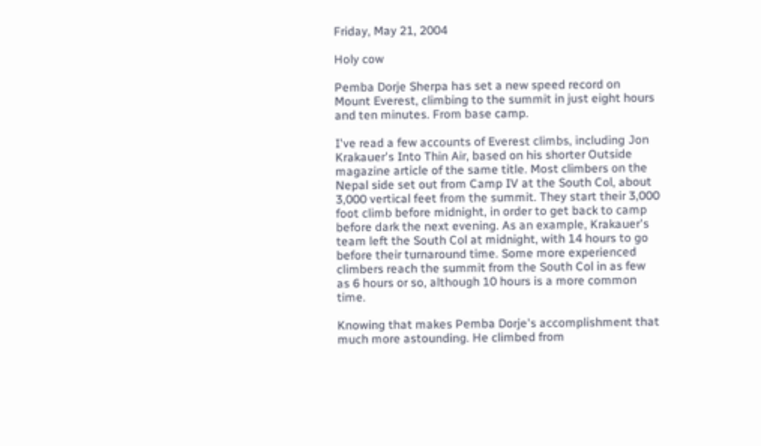Friday, May 21, 2004

Holy cow

Pemba Dorje Sherpa has set a new speed record on Mount Everest, climbing to the summit in just eight hours and ten minutes. From base camp.

I've read a few accounts of Everest climbs, including Jon Krakauer's Into Thin Air, based on his shorter Outside magazine article of the same title. Most climbers on the Nepal side set out from Camp IV at the South Col, about 3,000 vertical feet from the summit. They start their 3,000 foot climb before midnight, in order to get back to camp before dark the next evening. As an example, Krakauer's team left the South Col at midnight, with 14 hours to go before their turnaround time. Some more experienced climbers reach the summit from the South Col in as few as 6 hours or so, although 10 hours is a more common time.

Knowing that makes Pemba Dorje's accomplishment that much more astounding. He climbed from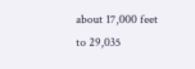about 17,000 feet to 29,035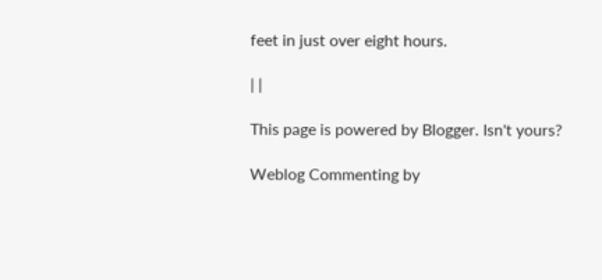feet in just over eight hours.

| |

This page is powered by Blogger. Isn't yours?

Weblog Commenting by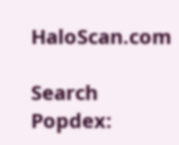HaloScan.com

Search Popdex: